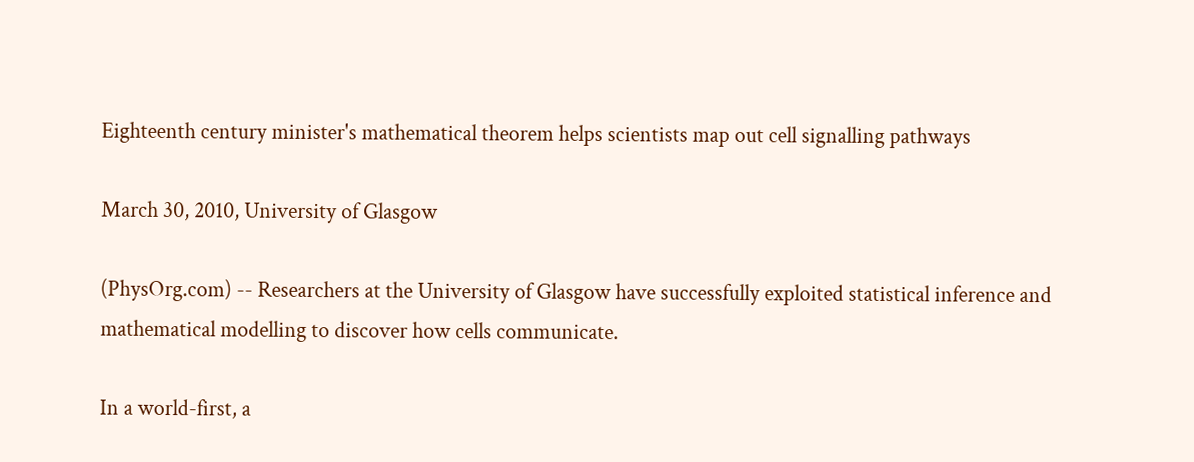Eighteenth century minister's mathematical theorem helps scientists map out cell signalling pathways

March 30, 2010, University of Glasgow

(PhysOrg.com) -- Researchers at the University of Glasgow have successfully exploited statistical inference and mathematical modelling to discover how cells communicate.

In a world-first, a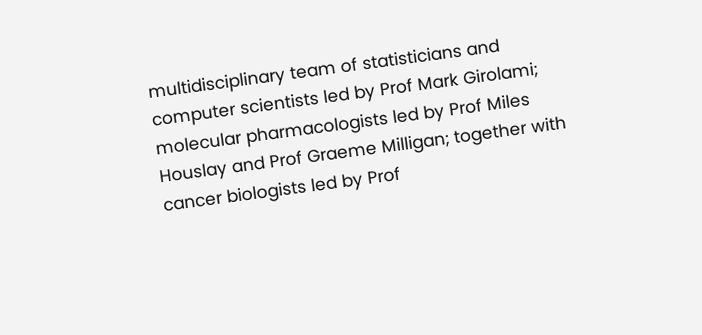multidisciplinary team of statisticians and computer scientists led by Prof Mark Girolami; molecular pharmacologists led by Prof Miles Houslay and Prof Graeme Milligan; together with cancer biologists led by Prof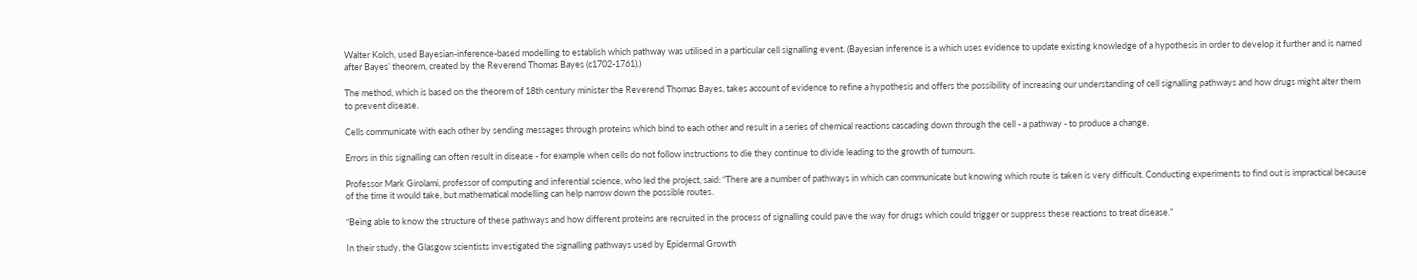Walter Kolch, used Bayesian-inference-based modelling to establish which pathway was utilised in a particular cell signalling event. (Bayesian inference is a which uses evidence to update existing knowledge of a hypothesis in order to develop it further and is named after Bayes’ theorem, created by the Reverend Thomas Bayes (c1702-1761).)

The method, which is based on the theorem of 18th century minister the Reverend Thomas Bayes, takes account of evidence to refine a hypothesis and offers the possibility of increasing our understanding of cell signalling pathways and how drugs might alter them to prevent disease.

Cells communicate with each other by sending messages through proteins which bind to each other and result in a series of chemical reactions cascading down through the cell - a pathway - to produce a change.

Errors in this signalling can often result in disease - for example when cells do not follow instructions to die they continue to divide leading to the growth of tumours.

Professor Mark Girolami, professor of computing and inferential science, who led the project, said: “There are a number of pathways in which can communicate but knowing which route is taken is very difficult. Conducting experiments to find out is impractical because of the time it would take, but mathematical modelling can help narrow down the possible routes.

“Being able to know the structure of these pathways and how different proteins are recruited in the process of signalling could pave the way for drugs which could trigger or suppress these reactions to treat disease.”

In their study, the Glasgow scientists investigated the signalling pathways used by Epidermal Growth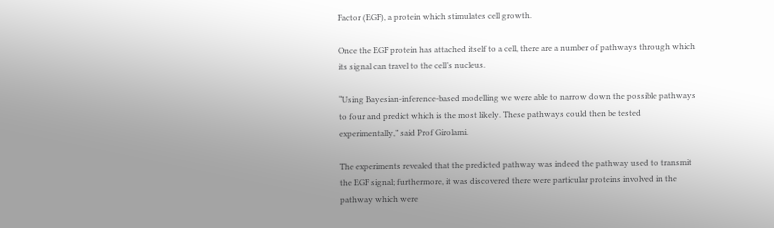Factor (EGF), a protein which stimulates cell growth.

Once the EGF protein has attached itself to a cell, there are a number of pathways through which its signal can travel to the cell’s nucleus.

“Using Bayesian-inference-based modelling we were able to narrow down the possible pathways to four and predict which is the most likely. These pathways could then be tested experimentally,” said Prof Girolami.

The experiments revealed that the predicted pathway was indeed the pathway used to transmit the EGF signal; furthermore, it was discovered there were particular proteins involved in the pathway which were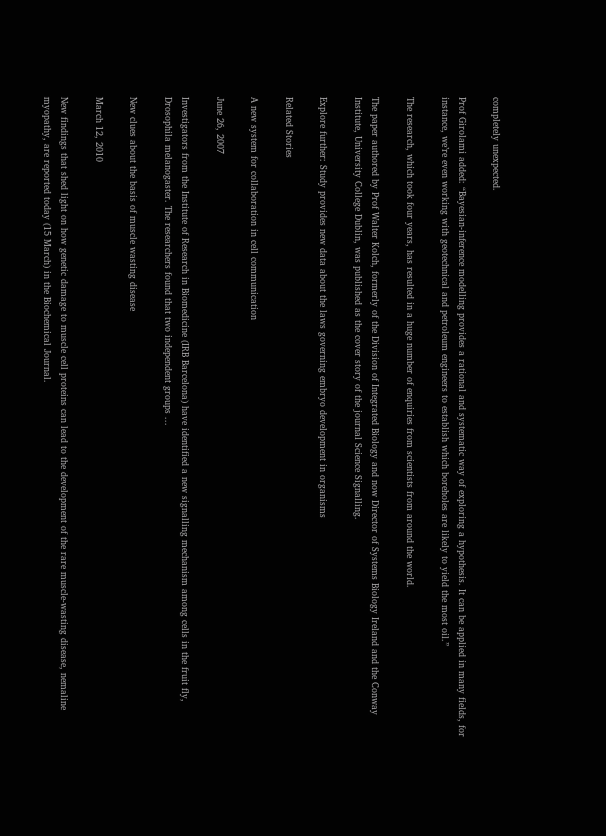completely unexpected.

Prof Girolami added: “Bayesian-inference modelling provides a rational and systematic way of exploring a hypothesis. It can be applied in many fields, for instance, we’re even working with geotechnical and petroleum engineers to establish which boreholes are likely to yield the most oil.”

The research, which took four years, has resulted in a huge number of enquiries from scientists from around the world.

The paper authored by Prof Walter Kolch, formerly of the Division of Integrated Biology and now Director of Systems Biology Ireland and the Conway Institute, University College Dublin, was published as the cover story of the journal Science Signalling.

Explore further: Study provides new data about the laws governing embryo development in organisms

Related Stories

A new system for collaboration in cell communication

June 26, 2007

Investigators from the Institute of Research in Biomedicine (IRB Barcelona) have identified a new signalling mechanism among cells in the fruit fly, Drosophila melanogaster. The researchers found that two independent groups ...

New clues about the basis of muscle wasting disease

March 12, 2010

New findings that shed light on how genetic damage to muscle cell proteins can lead to the development of the rare muscle-wasting disease, nemaline myopathy, are reported today (15 March) in the Biochemical Journal.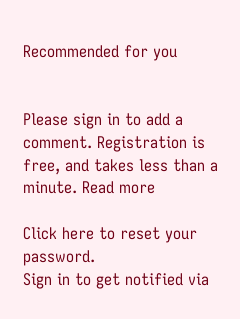Recommended for you


Please sign in to add a comment. Registration is free, and takes less than a minute. Read more

Click here to reset your password.
Sign in to get notified via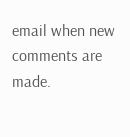email when new comments are made.